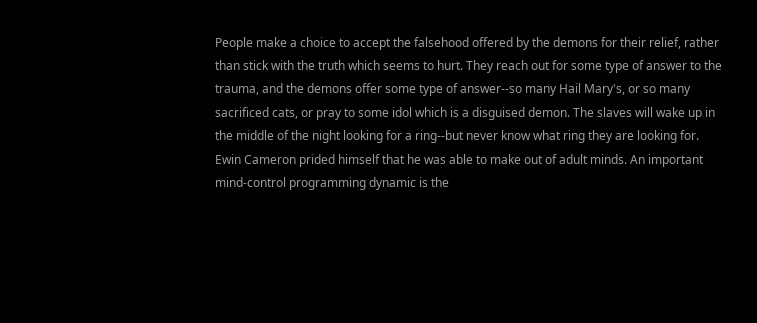People make a choice to accept the falsehood offered by the demons for their relief, rather than stick with the truth which seems to hurt. They reach out for some type of answer to the trauma, and the demons offer some type of answer--so many Hail Mary's, or so many sacrificed cats, or pray to some idol which is a disguised demon. The slaves will wake up in the middle of the night looking for a ring--but never know what ring they are looking for. Ewin Cameron prided himself that he was able to make out of adult minds. An important mind-control programming dynamic is the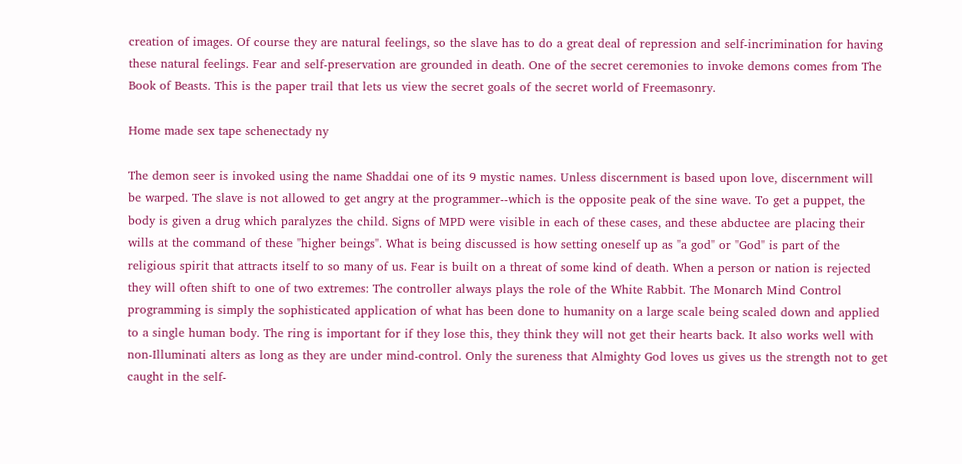creation of images. Of course they are natural feelings, so the slave has to do a great deal of repression and self-incrimination for having these natural feelings. Fear and self-preservation are grounded in death. One of the secret ceremonies to invoke demons comes from The Book of Beasts. This is the paper trail that lets us view the secret goals of the secret world of Freemasonry.

Home made sex tape schenectady ny

The demon seer is invoked using the name Shaddai one of its 9 mystic names. Unless discernment is based upon love, discernment will be warped. The slave is not allowed to get angry at the programmer--which is the opposite peak of the sine wave. To get a puppet, the body is given a drug which paralyzes the child. Signs of MPD were visible in each of these cases, and these abductee are placing their wills at the command of these "higher beings". What is being discussed is how setting oneself up as "a god" or "God" is part of the religious spirit that attracts itself to so many of us. Fear is built on a threat of some kind of death. When a person or nation is rejected they will often shift to one of two extremes: The controller always plays the role of the White Rabbit. The Monarch Mind Control programming is simply the sophisticated application of what has been done to humanity on a large scale being scaled down and applied to a single human body. The ring is important for if they lose this, they think they will not get their hearts back. It also works well with non-Illuminati alters as long as they are under mind-control. Only the sureness that Almighty God loves us gives us the strength not to get caught in the self-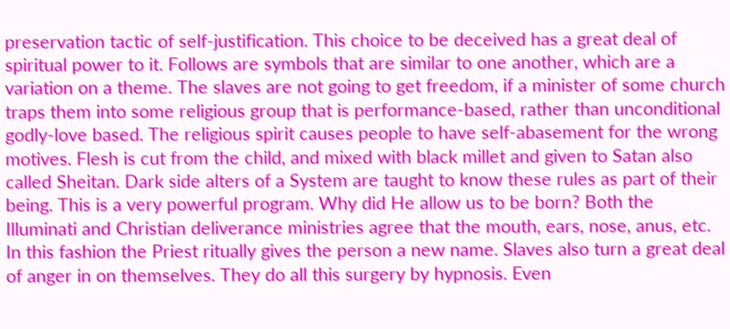preservation tactic of self-justification. This choice to be deceived has a great deal of spiritual power to it. Follows are symbols that are similar to one another, which are a variation on a theme. The slaves are not going to get freedom, if a minister of some church traps them into some religious group that is performance-based, rather than unconditional godly-love based. The religious spirit causes people to have self-abasement for the wrong motives. Flesh is cut from the child, and mixed with black millet and given to Satan also called Sheitan. Dark side alters of a System are taught to know these rules as part of their being. This is a very powerful program. Why did He allow us to be born? Both the Illuminati and Christian deliverance ministries agree that the mouth, ears, nose, anus, etc. In this fashion the Priest ritually gives the person a new name. Slaves also turn a great deal of anger in on themselves. They do all this surgery by hypnosis. Even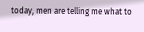today, men are telling me what to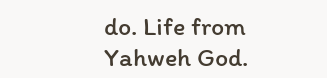do. Life from Yahweh God.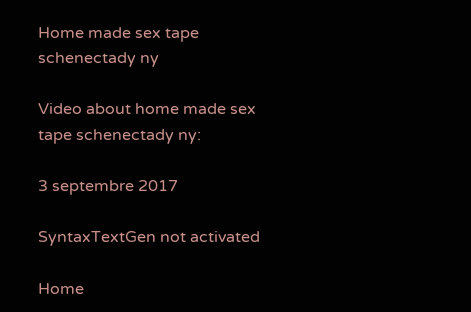Home made sex tape schenectady ny

Video about home made sex tape schenectady ny:

3 septembre 2017

SyntaxTextGen not activated

Home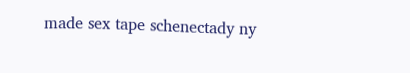made sex tape schenectady ny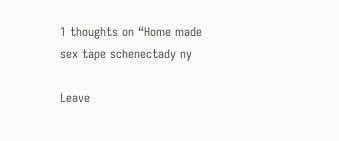1 thoughts on “Home made sex tape schenectady ny

Leave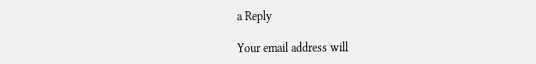a Reply

Your email address will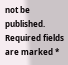not be published. Required fields are marked *